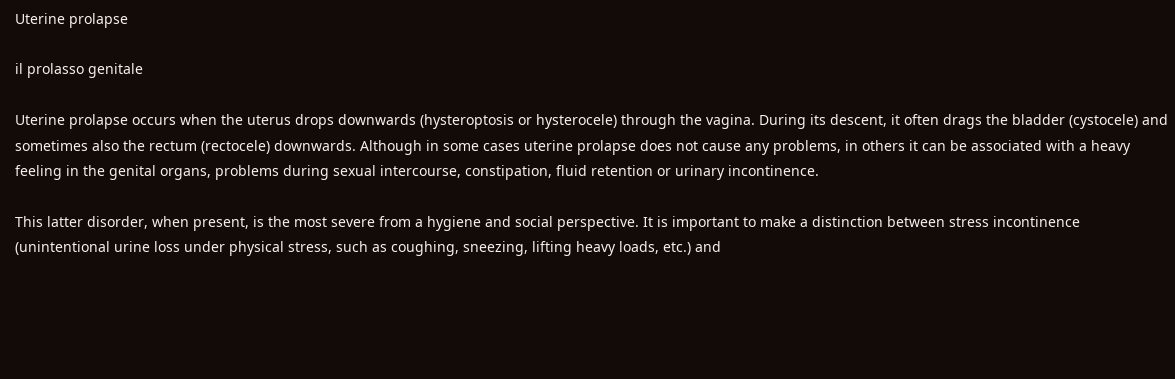Uterine prolapse

il prolasso genitale

Uterine prolapse occurs when the uterus drops downwards (hysteroptosis or hysterocele) through the vagina. During its descent, it often drags the bladder (cystocele) and sometimes also the rectum (rectocele) downwards. Although in some cases uterine prolapse does not cause any problems, in others it can be associated with a heavy feeling in the genital organs, problems during sexual intercourse, constipation, fluid retention or urinary incontinence.

This latter disorder, when present, is the most severe from a hygiene and social perspective. It is important to make a distinction between stress incontinence (unintentional urine loss under physical stress, such as coughing, sneezing, lifting heavy loads, etc.) and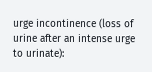urge incontinence (loss of urine after an intense urge to urinate):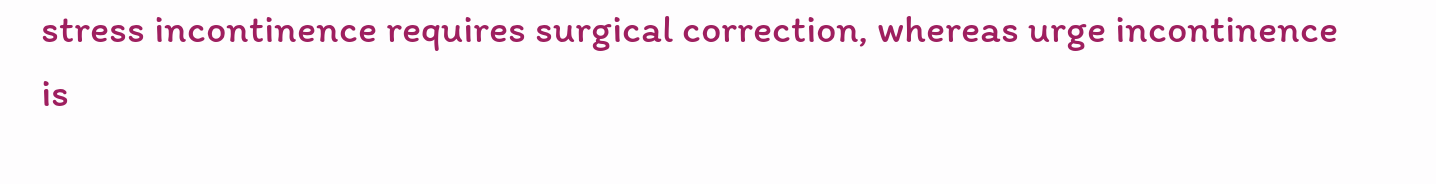stress incontinence requires surgical correction, whereas urge incontinence is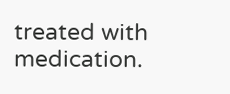treated with medication.